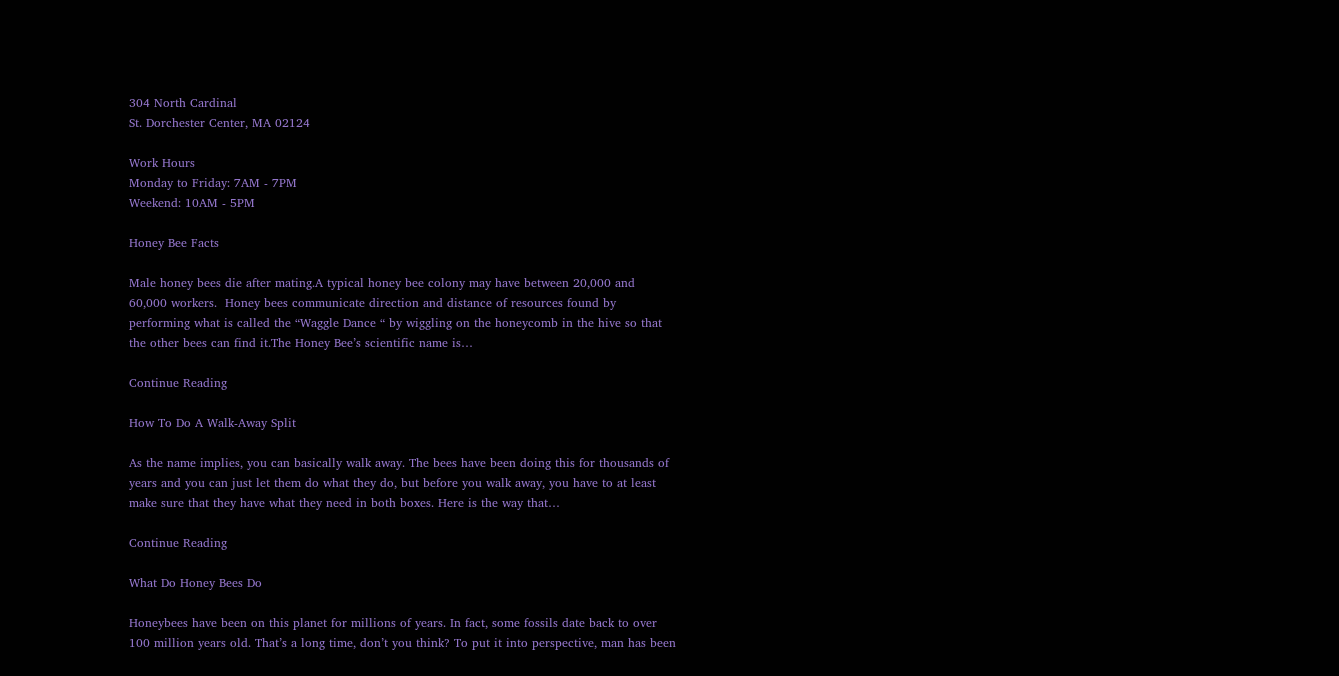304 North Cardinal
St. Dorchester Center, MA 02124

Work Hours
Monday to Friday: 7AM - 7PM
Weekend: 10AM - 5PM

Honey Bee Facts

Male honey bees die after mating.A typical honey bee colony may have between 20,000 and 60,000 workers.  Honey bees communicate direction and distance of resources found by performing what is called the “Waggle Dance “ by wiggling on the honeycomb in the hive so that the other bees can find it.The Honey Bee’s scientific name is…

Continue Reading

How To Do A Walk-Away Split

As the name implies, you can basically walk away. The bees have been doing this for thousands of years and you can just let them do what they do, but before you walk away, you have to at least make sure that they have what they need in both boxes. Here is the way that…

Continue Reading

What Do Honey Bees Do

Honeybees have been on this planet for millions of years. In fact, some fossils date back to over 100 million years old. That’s a long time, don’t you think? To put it into perspective, man has been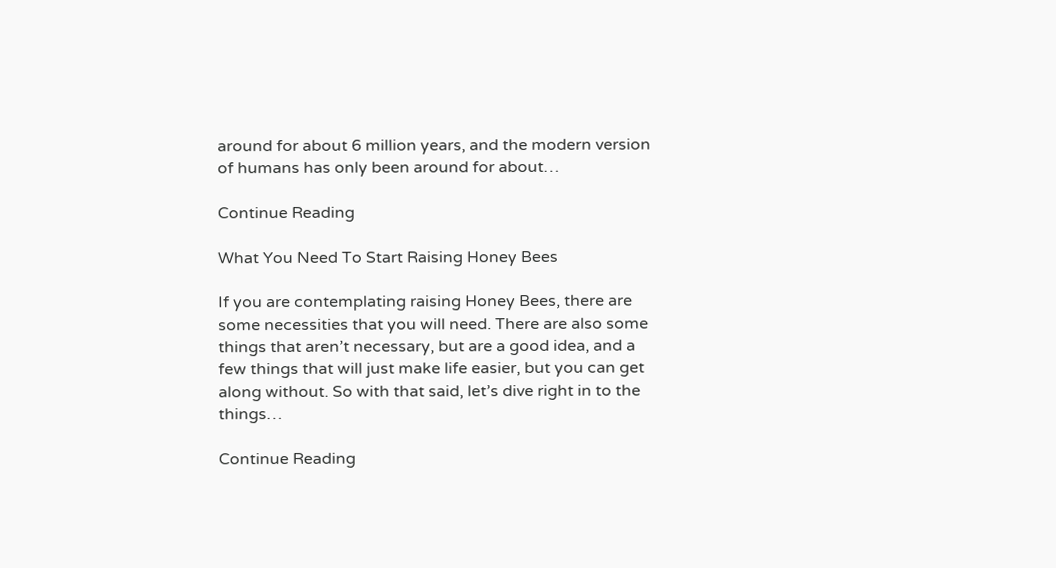around for about 6 million years, and the modern version of humans has only been around for about…

Continue Reading

What You Need To Start Raising Honey Bees

If you are contemplating raising Honey Bees, there are some necessities that you will need. There are also some things that aren’t necessary, but are a good idea, and a few things that will just make life easier, but you can get along without. So with that said, let’s dive right in to the things…

Continue Reading